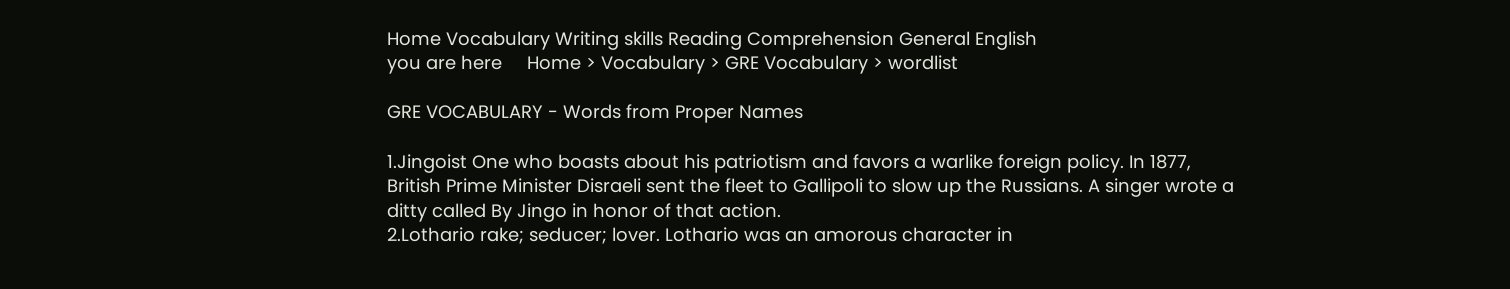Home Vocabulary Writing skills Reading Comprehension General English
you are here     Home > Vocabulary > GRE Vocabulary > wordlist

GRE VOCABULARY - Words from Proper Names

1.Jingoist One who boasts about his patriotism and favors a warlike foreign policy. In 1877, British Prime Minister Disraeli sent the fleet to Gallipoli to slow up the Russians. A singer wrote a ditty called By Jingo in honor of that action.
2.Lothario rake; seducer; lover. Lothario was an amorous character in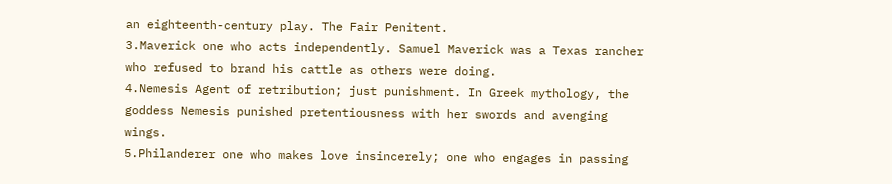an eighteenth-century play. The Fair Penitent.
3.Maverick one who acts independently. Samuel Maverick was a Texas rancher who refused to brand his cattle as others were doing.
4.Nemesis Agent of retribution; just punishment. In Greek mythology, the goddess Nemesis punished pretentiousness with her swords and avenging wings.
5.Philanderer one who makes love insincerely; one who engages in passing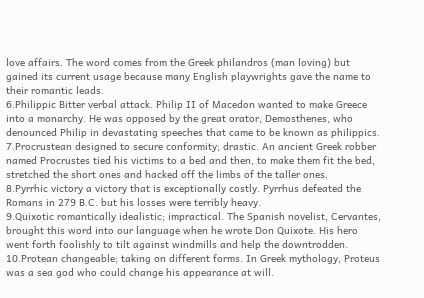love affairs. The word comes from the Greek philandros (man loving) but gained its current usage because many English playwrights gave the name to their romantic leads.
6.Philippic Bitter verbal attack. Philip II of Macedon wanted to make Greece into a monarchy. He was opposed by the great orator, Demosthenes, who denounced Philip in devastating speeches that came to be known as philippics.
7.Procrustean designed to secure conformity; drastic. An ancient Greek robber named Procrustes tied his victims to a bed and then, to make them fit the bed, stretched the short ones and hacked off the limbs of the taller ones.
8.Pyrrhic victory a victory that is exceptionally costly. Pyrrhus defeated the Romans in 279 B.C. but his losses were terribly heavy.
9.Quixotic romantically idealistic; impractical. The Spanish novelist, Cervantes, brought this word into our language when he wrote Don Quixote. His hero went forth foolishly to tilt against windmills and help the downtrodden.
10.Protean changeable; taking on different forms. In Greek mythology, Proteus was a sea god who could change his appearance at will.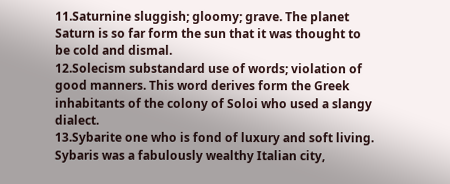11.Saturnine sluggish; gloomy; grave. The planet Saturn is so far form the sun that it was thought to be cold and dismal.
12.Solecism substandard use of words; violation of good manners. This word derives form the Greek inhabitants of the colony of Soloi who used a slangy dialect.
13.Sybarite one who is fond of luxury and soft living. Sybaris was a fabulously wealthy Italian city,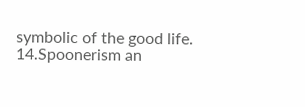symbolic of the good life.
14.Spoonerism an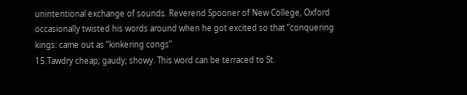unintentional exchange of sounds. Reverend Spooner of New College, Oxford occasionally twisted his words around when he got excited so that “conquering kings: came out as “kinkering congs”
15.Tawdry cheap; gaudy; showy. This word can be terraced to St.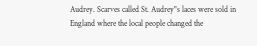Audrey. Scarves called St. Audrey"s laces were sold in England where the local people changed the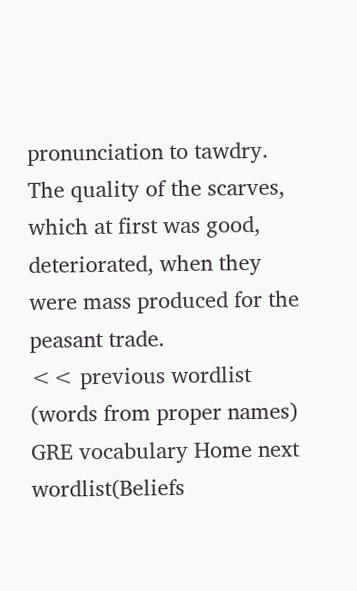pronunciation to tawdry. The quality of the scarves, which at first was good, deteriorated, when they were mass produced for the peasant trade.
<< previous wordlist (words from proper names) GRE vocabulary Home next wordlist(Beliefs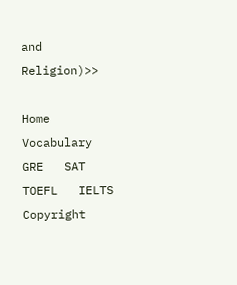and Religion)>>

Home   Vocabulary   GRE   SAT   TOEFL   IELTS
Copyright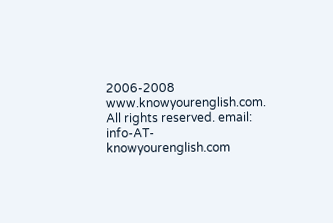2006-2008 www.knowyourenglish.com. All rights reserved. email: info-AT-knowyourenglish.com